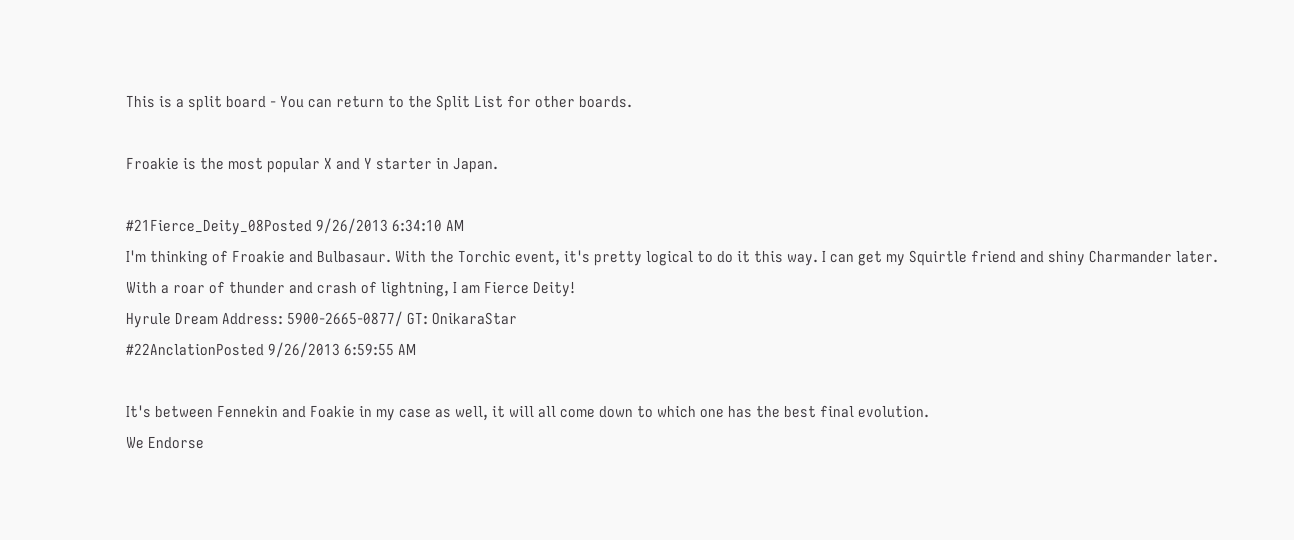This is a split board - You can return to the Split List for other boards.

Froakie is the most popular X and Y starter in Japan.

#21Fierce_Deity_08Posted 9/26/2013 6:34:10 AM
I'm thinking of Froakie and Bulbasaur. With the Torchic event, it's pretty logical to do it this way. I can get my Squirtle friend and shiny Charmander later.
With a roar of thunder and crash of lightning, I am Fierce Deity!
Hyrule Dream Address: 5900-2665-0877/ GT: OnikaraStar
#22AnclationPosted 9/26/2013 6:59:55 AM

It's between Fennekin and Foakie in my case as well, it will all come down to which one has the best final evolution.
We Endorse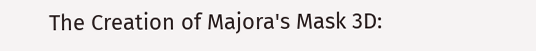The Creation of Majora's Mask 3D: